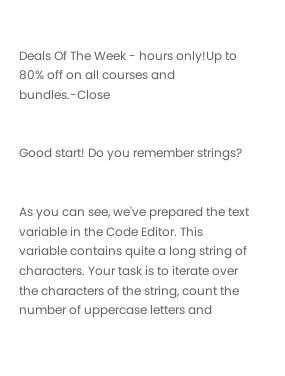Deals Of The Week - hours only!Up to 80% off on all courses and bundles.-Close


Good start! Do you remember strings?


As you can see, we've prepared the text variable in the Code Editor. This variable contains quite a long string of characters. Your task is to iterate over the characters of the string, count the number of uppercase letters and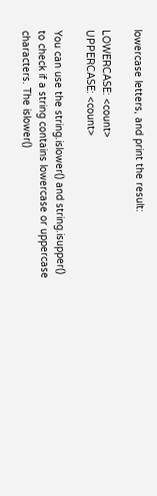lowercase letters, and print the result:

LOWERCASE: <count>
UPPERCASE: <count>

You can use the string.islower() and string.isupper() to check if a string contains lowercase or uppercase characters. The islower()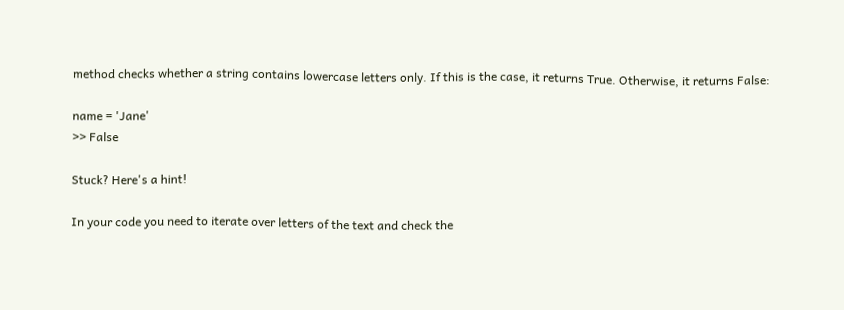method checks whether a string contains lowercase letters only. If this is the case, it returns True. Otherwise, it returns False:

name = 'Jane'
>> False

Stuck? Here's a hint!

In your code you need to iterate over letters of the text and check the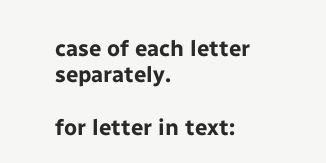case of each letter separately.

for letter in text: